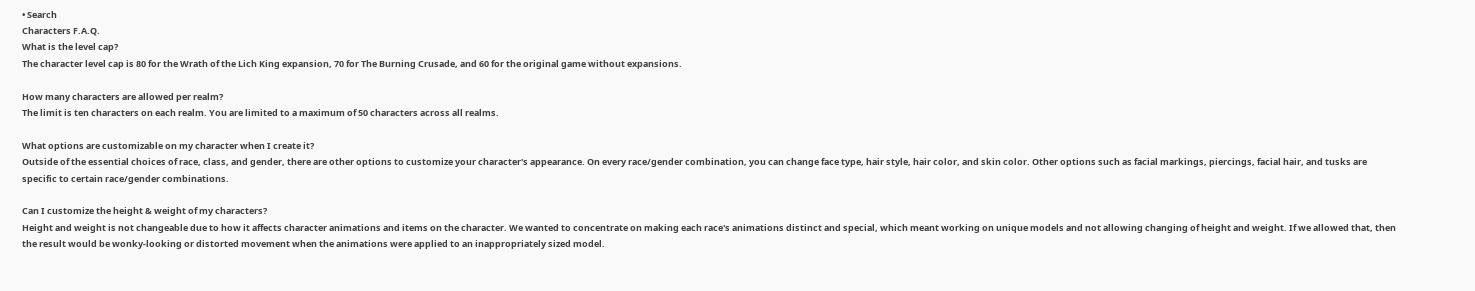• Search
Characters F.A.Q.
What is the level cap?
The character level cap is 80 for the Wrath of the Lich King expansion, 70 for The Burning Crusade, and 60 for the original game without expansions.

How many characters are allowed per realm?
The limit is ten characters on each realm. You are limited to a maximum of 50 characters across all realms.

What options are customizable on my character when I create it?
Outside of the essential choices of race, class, and gender, there are other options to customize your character's appearance. On every race/gender combination, you can change face type, hair style, hair color, and skin color. Other options such as facial markings, piercings, facial hair, and tusks are specific to certain race/gender combinations.

Can I customize the height & weight of my characters?
Height and weight is not changeable due to how it affects character animations and items on the character. We wanted to concentrate on making each race's animations distinct and special, which meant working on unique models and not allowing changing of height and weight. If we allowed that, then the result would be wonky-looking or distorted movement when the animations were applied to an inappropriately sized model.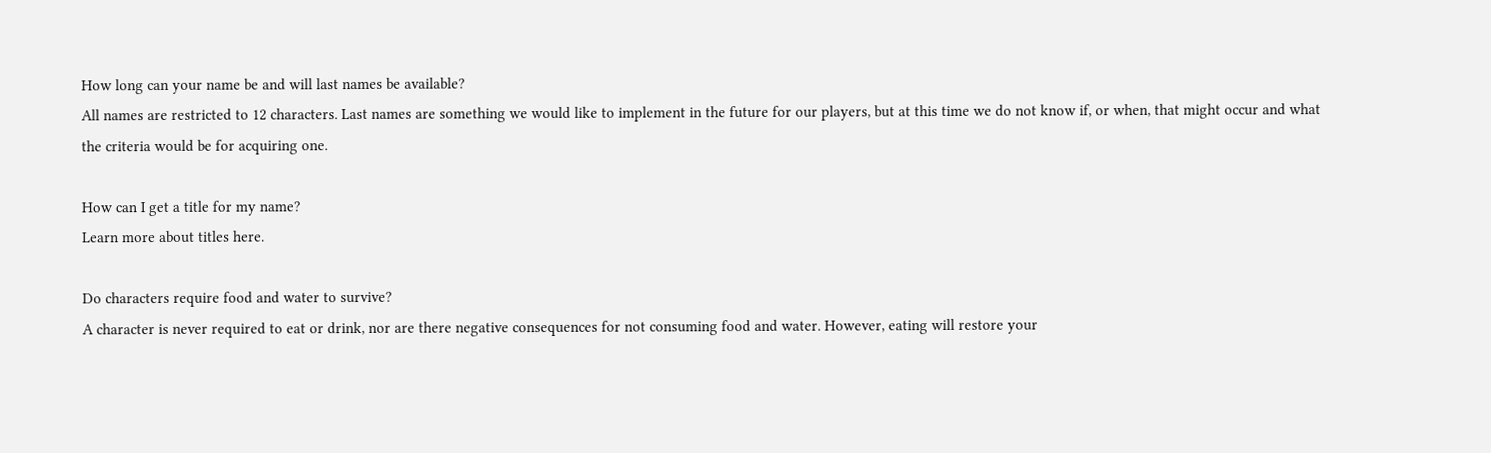How long can your name be and will last names be available?
All names are restricted to 12 characters. Last names are something we would like to implement in the future for our players, but at this time we do not know if, or when, that might occur and what the criteria would be for acquiring one.

How can I get a title for my name?
Learn more about titles here.

Do characters require food and water to survive?
A character is never required to eat or drink, nor are there negative consequences for not consuming food and water. However, eating will restore your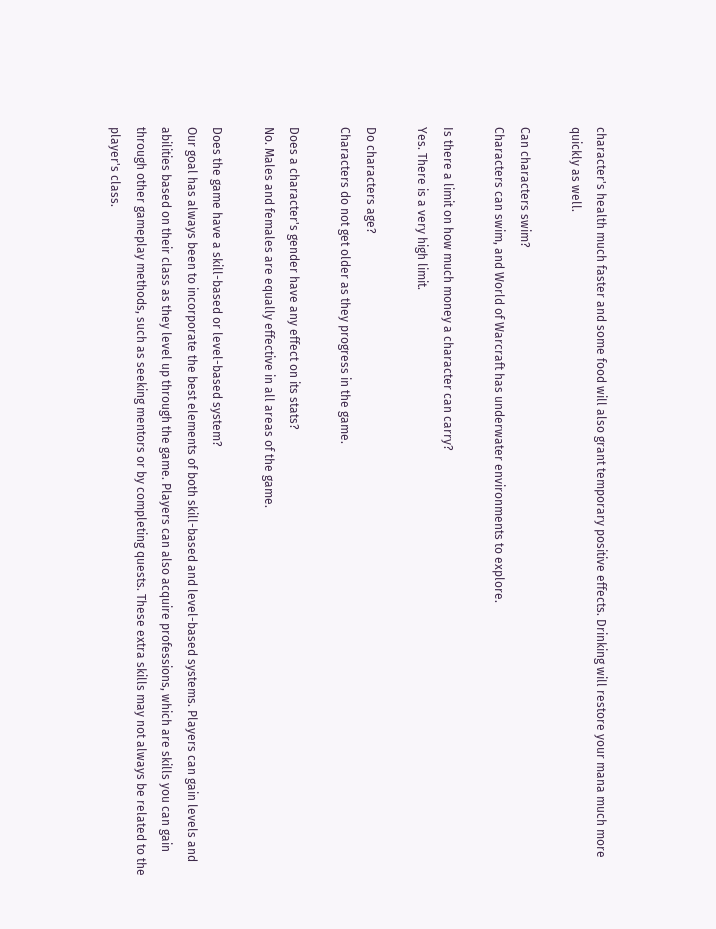character's health much faster and some food will also grant temporary positive effects. Drinking will restore your mana much more quickly as well.

Can characters swim?
Characters can swim, and World of Warcraft has underwater environments to explore.

Is there a limit on how much money a character can carry?
Yes. There is a very high limit.

Do characters age?
Characters do not get older as they progress in the game.

Does a character's gender have any effect on its stats?
No. Males and females are equally effective in all areas of the game.

Does the game have a skill-based or level-based system?
Our goal has always been to incorporate the best elements of both skill-based and level-based systems. Players can gain levels and abilities based on their class as they level up through the game. Players can also acquire professions, which are skills you can gain through other gameplay methods, such as seeking mentors or by completing quests. These extra skills may not always be related to the player's class.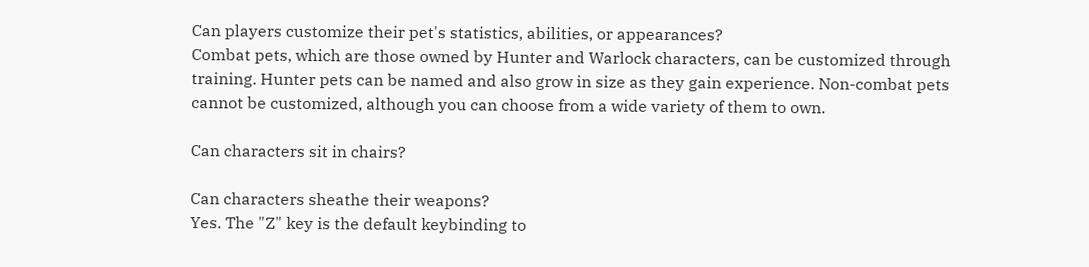Can players customize their pet's statistics, abilities, or appearances?
Combat pets, which are those owned by Hunter and Warlock characters, can be customized through training. Hunter pets can be named and also grow in size as they gain experience. Non-combat pets cannot be customized, although you can choose from a wide variety of them to own.

Can characters sit in chairs?

Can characters sheathe their weapons?
Yes. The "Z" key is the default keybinding to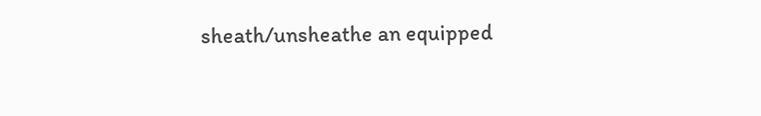sheath/unsheathe an equipped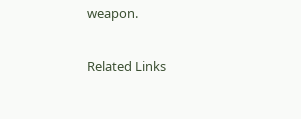weapon.

Related Links